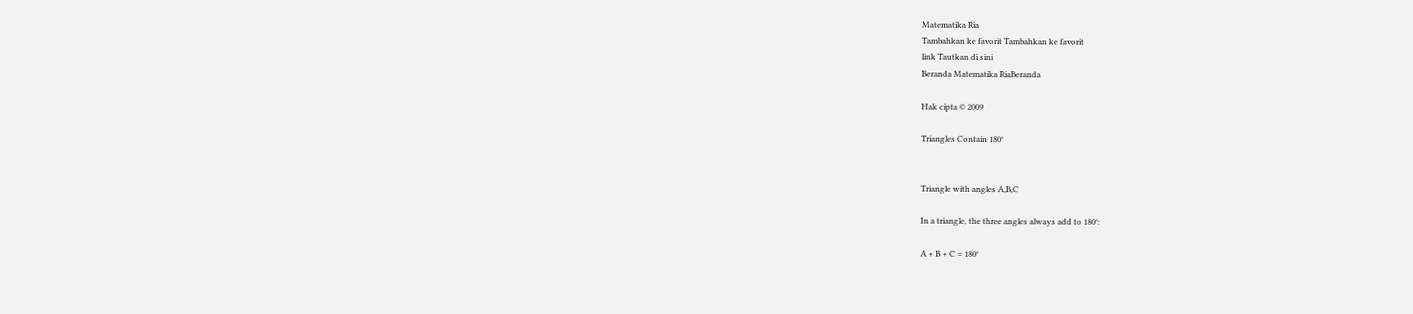Matematika Ria
Tambahkan ke favorit Tambahkan ke favorit
link Tautkan di sini
Beranda Matematika RiaBeranda

Hak cipta © 2009

Triangles Contain 180°


Triangle with angles A,B,C

In a triangle, the three angles always add to 180°:

A + B + C = 180°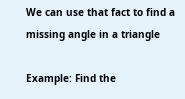We can use that fact to find a missing angle in a triangle

Example: Find the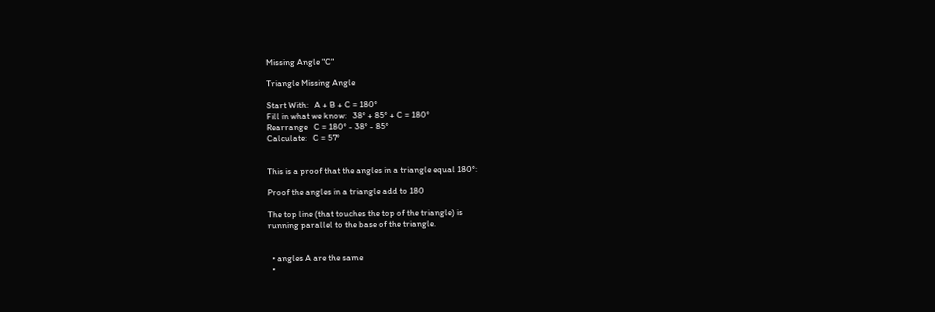Missing Angle "C"

Triangle Missing Angle

Start With:   A + B + C = 180°
Fill in what we know:   38° + 85° + C = 180°
Rearrange   C = 180° - 38° - 85°
Calculate:   C = 57°


This is a proof that the angles in a triangle equal 180°:

Proof the angles in a triangle add to 180

The top line (that touches the top of the triangle) is
running parallel to the base of the triangle.


  • angles A are the same
  •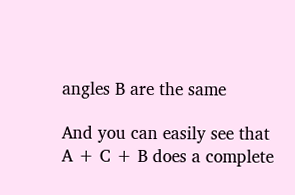angles B are the same

And you can easily see that A + C + B does a complete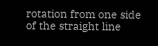rotation from one side of the straight line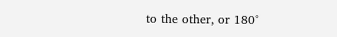to the other, or 180°